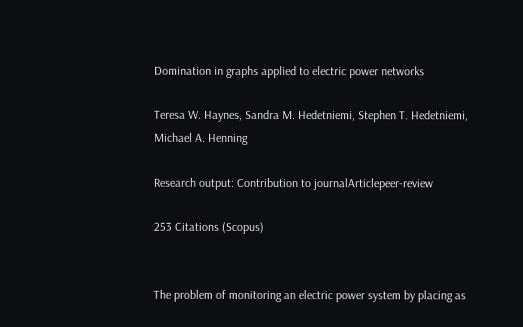Domination in graphs applied to electric power networks

Teresa W. Haynes, Sandra M. Hedetniemi, Stephen T. Hedetniemi, Michael A. Henning

Research output: Contribution to journalArticlepeer-review

253 Citations (Scopus)


The problem of monitoring an electric power system by placing as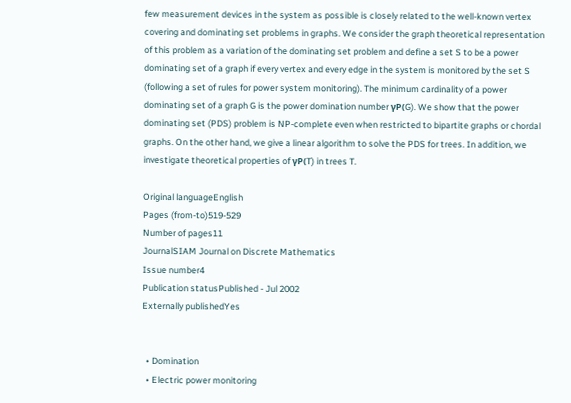few measurement devices in the system as possible is closely related to the well-known vertex covering and dominating set problems in graphs. We consider the graph theoretical representation of this problem as a variation of the dominating set problem and define a set S to be a power dominating set of a graph if every vertex and every edge in the system is monitored by the set S (following a set of rules for power system monitoring). The minimum cardinality of a power dominating set of a graph G is the power domination number γP(G). We show that the power dominating set (PDS) problem is NP-complete even when restricted to bipartite graphs or chordal graphs. On the other hand, we give a linear algorithm to solve the PDS for trees. In addition, we investigate theoretical properties of γP(T) in trees T.

Original languageEnglish
Pages (from-to)519-529
Number of pages11
JournalSIAM Journal on Discrete Mathematics
Issue number4
Publication statusPublished - Jul 2002
Externally publishedYes


  • Domination
  • Electric power monitoring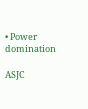• Power domination

ASJC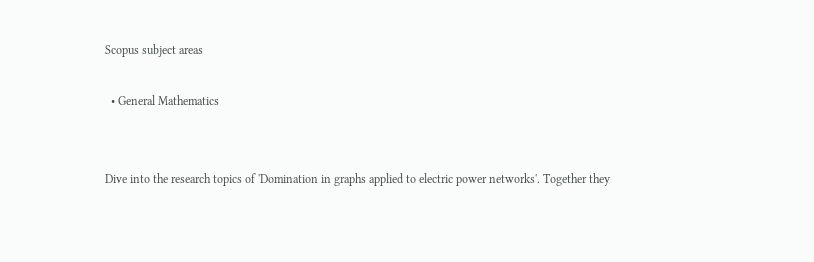Scopus subject areas

  • General Mathematics


Dive into the research topics of 'Domination in graphs applied to electric power networks'. Together they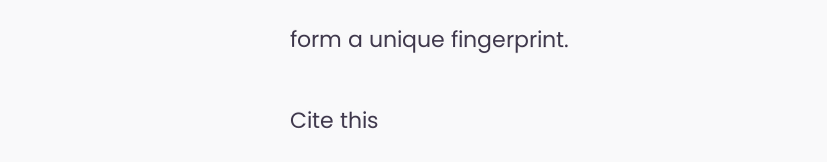form a unique fingerprint.

Cite this